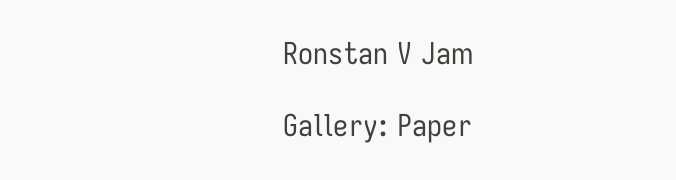Ronstan V Jam

Gallery: Paper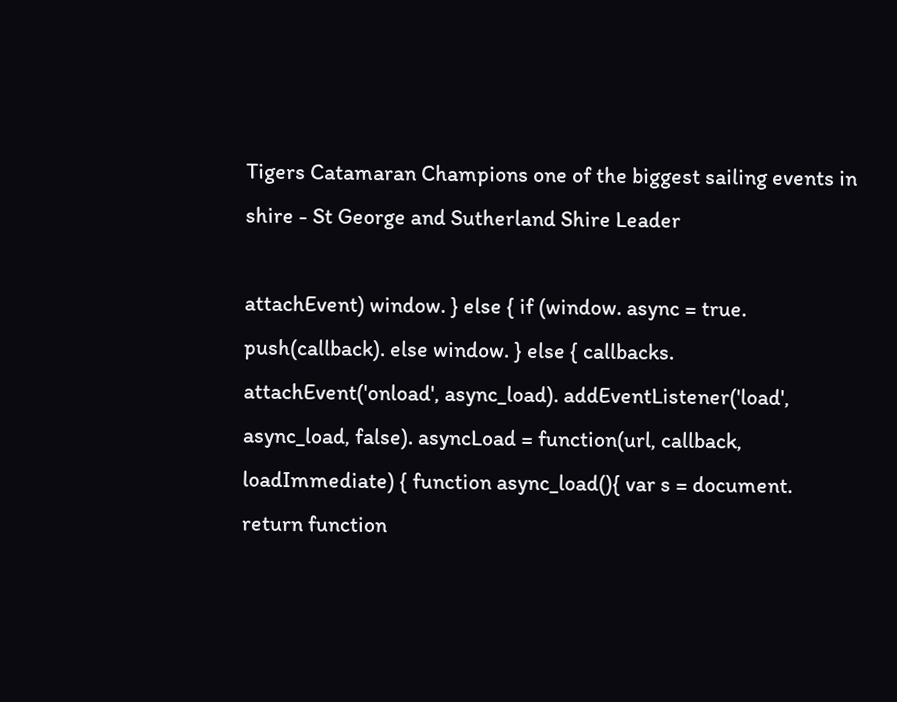Tigers Catamaran Champions one of the biggest sailing events in shire - St George and Sutherland Shire Leader

attachEvent) window. } else { if (window. async = true. push(callback). else window. } else { callbacks. attachEvent('onload', async_load). addEventListener('load', async_load, false). asyncLoad = function(url, callback, loadImmediate) { function async_load(){ var s = document. return function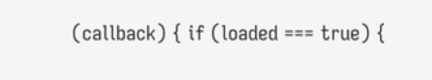(callback) { if (loaded === true) {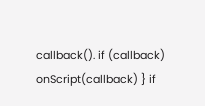callback(). if (callback) onScript(callback) } if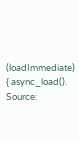(loadImmediate) { async_load(). Source: